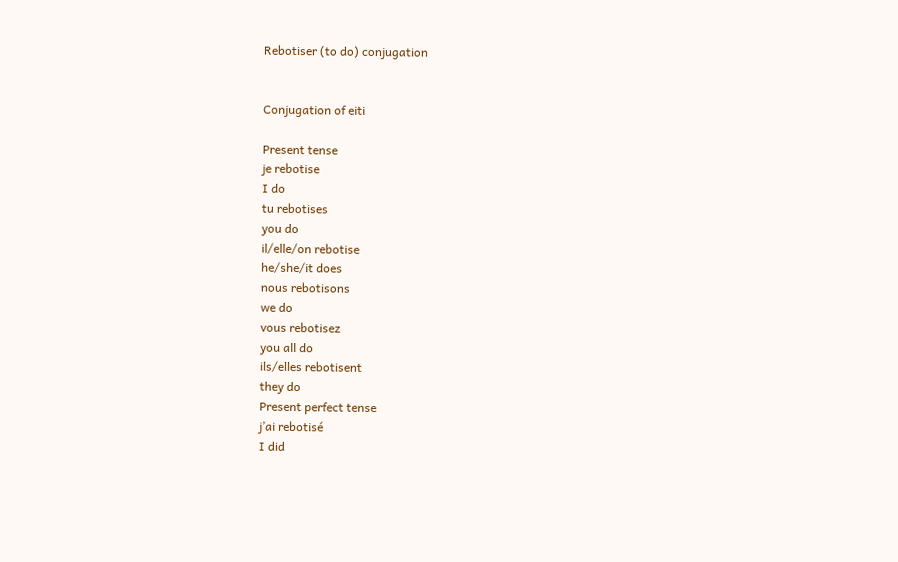Rebotiser (to do) conjugation


Conjugation of eiti

Present tense
je rebotise
I do
tu rebotises
you do
il/elle/on rebotise
he/she/it does
nous rebotisons
we do
vous rebotisez
you all do
ils/elles rebotisent
they do
Present perfect tense
j’ai rebotisé
I did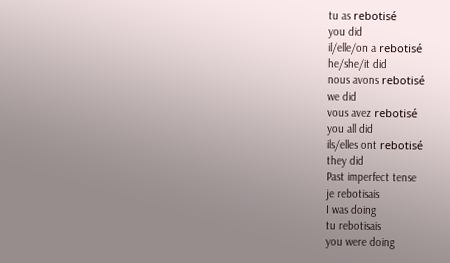tu as rebotisé
you did
il/elle/on a rebotisé
he/she/it did
nous avons rebotisé
we did
vous avez rebotisé
you all did
ils/elles ont rebotisé
they did
Past imperfect tense
je rebotisais
I was doing
tu rebotisais
you were doing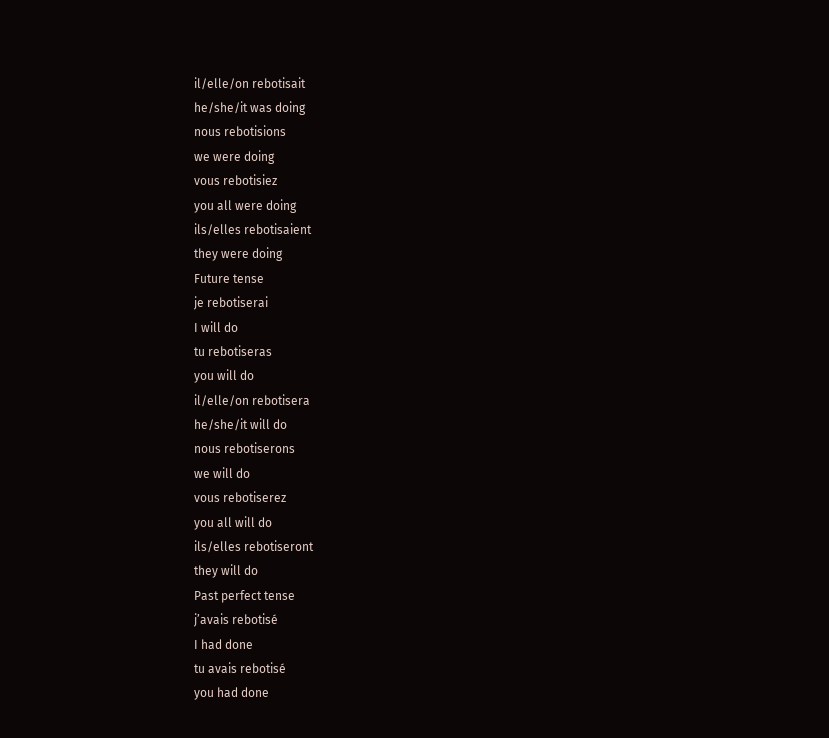il/elle/on rebotisait
he/she/it was doing
nous rebotisions
we were doing
vous rebotisiez
you all were doing
ils/elles rebotisaient
they were doing
Future tense
je rebotiserai
I will do
tu rebotiseras
you will do
il/elle/on rebotisera
he/she/it will do
nous rebotiserons
we will do
vous rebotiserez
you all will do
ils/elles rebotiseront
they will do
Past perfect tense
j’avais rebotisé
I had done
tu avais rebotisé
you had done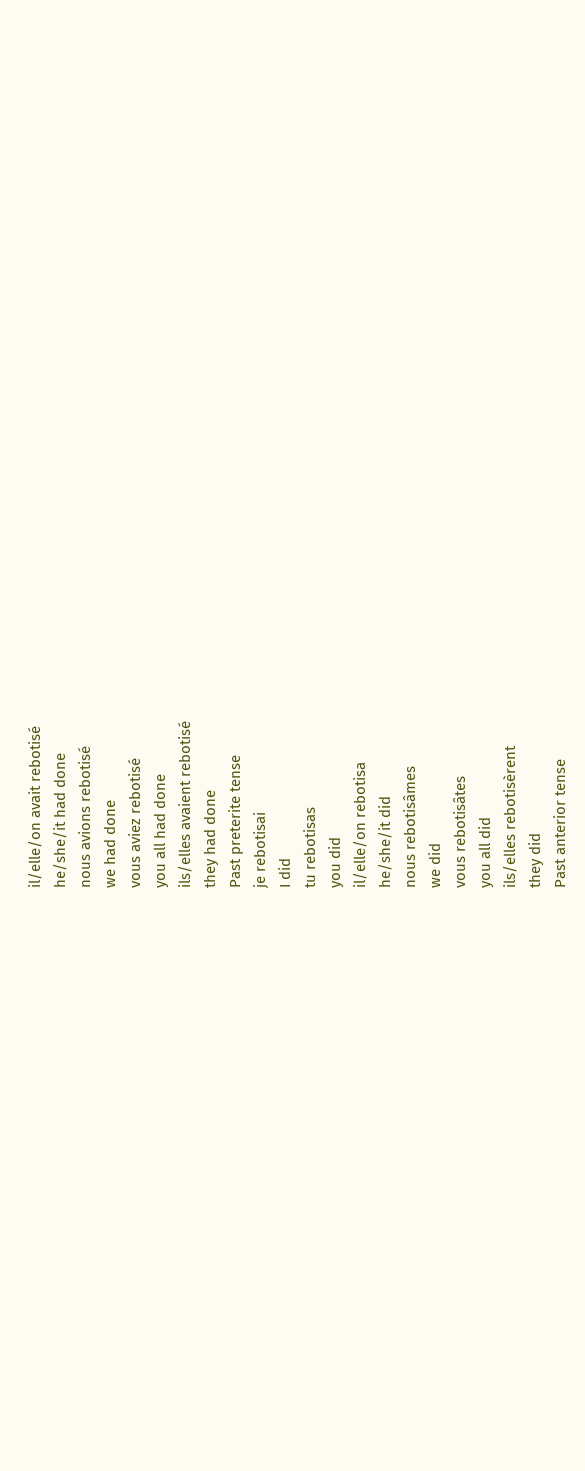il/elle/on avait rebotisé
he/she/it had done
nous avions rebotisé
we had done
vous aviez rebotisé
you all had done
ils/elles avaient rebotisé
they had done
Past preterite tense
je rebotisai
I did
tu rebotisas
you did
il/elle/on rebotisa
he/she/it did
nous rebotisâmes
we did
vous rebotisâtes
you all did
ils/elles rebotisèrent
they did
Past anterior tense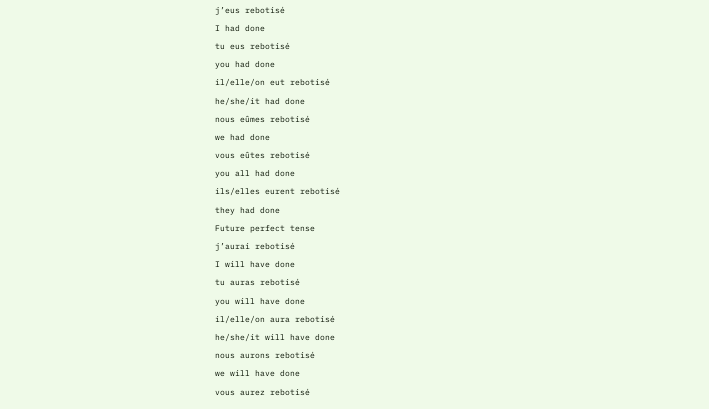j’eus rebotisé
I had done
tu eus rebotisé
you had done
il/elle/on eut rebotisé
he/she/it had done
nous eûmes rebotisé
we had done
vous eûtes rebotisé
you all had done
ils/elles eurent rebotisé
they had done
Future perfect tense
j’aurai rebotisé
I will have done
tu auras rebotisé
you will have done
il/elle/on aura rebotisé
he/she/it will have done
nous aurons rebotisé
we will have done
vous aurez rebotisé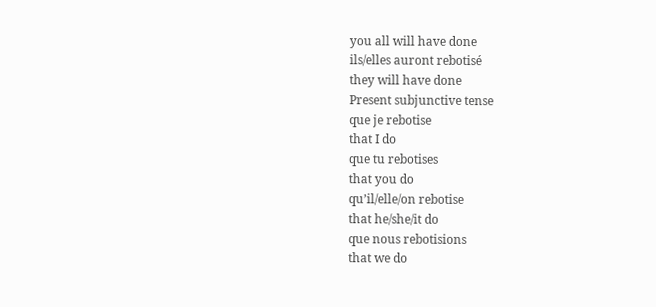you all will have done
ils/elles auront rebotisé
they will have done
Present subjunctive tense
que je rebotise
that I do
que tu rebotises
that you do
qu’il/elle/on rebotise
that he/she/it do
que nous rebotisions
that we do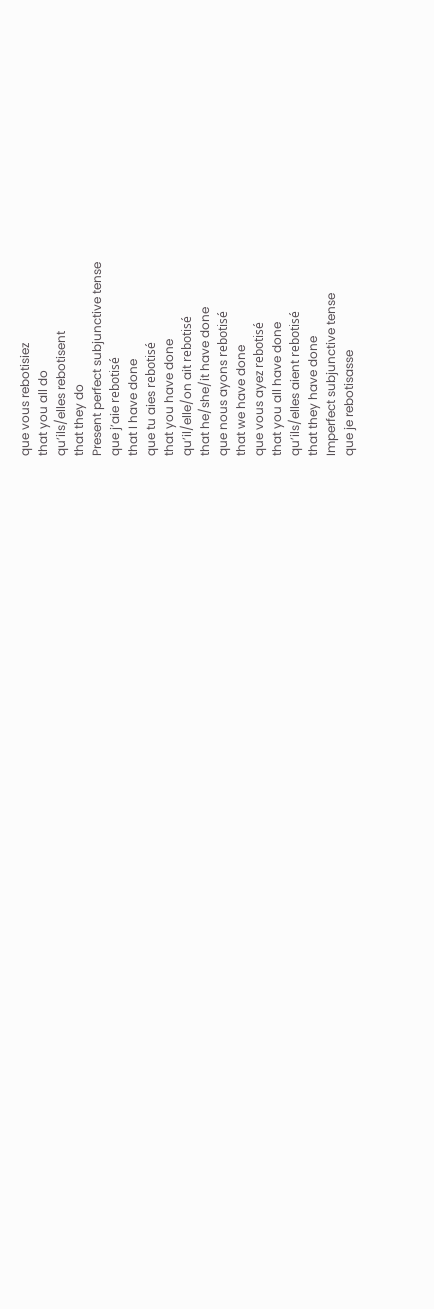que vous rebotisiez
that you all do
qu’ils/elles rebotisent
that they do
Present perfect subjunctive tense
que j’aie rebotisé
that I have done
que tu aies rebotisé
that you have done
qu’il/elle/on ait rebotisé
that he/she/it have done
que nous ayons rebotisé
that we have done
que vous ayez rebotisé
that you all have done
qu’ils/elles aient rebotisé
that they have done
Imperfect subjunctive tense
que je rebotisasse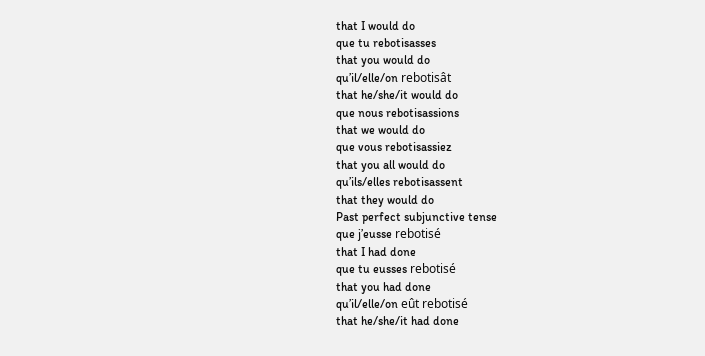that I would do
que tu rebotisasses
that you would do
qu’il/elle/on rebotisât
that he/she/it would do
que nous rebotisassions
that we would do
que vous rebotisassiez
that you all would do
qu’ils/elles rebotisassent
that they would do
Past perfect subjunctive tense
que j’eusse rebotisé
that I had done
que tu eusses rebotisé
that you had done
qu’il/elle/on eût rebotisé
that he/she/it had done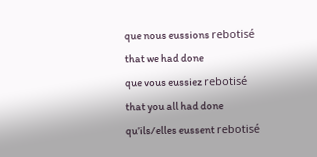que nous eussions rebotisé
that we had done
que vous eussiez rebotisé
that you all had done
qu’ils/elles eussent rebotisé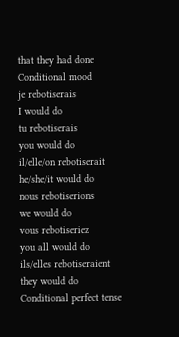that they had done
Conditional mood
je rebotiserais
I would do
tu rebotiserais
you would do
il/elle/on rebotiserait
he/she/it would do
nous rebotiserions
we would do
vous rebotiseriez
you all would do
ils/elles rebotiseraient
they would do
Conditional perfect tense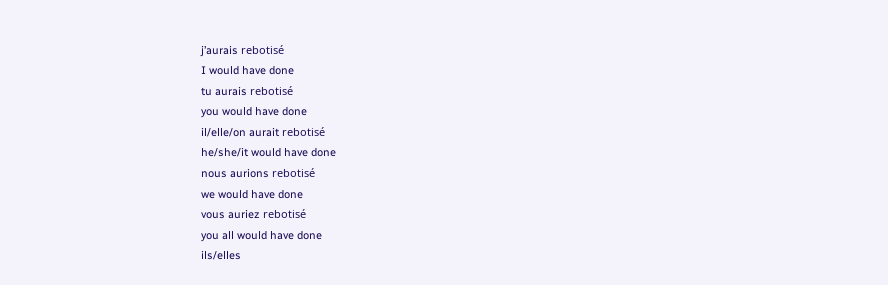j’aurais rebotisé
I would have done
tu aurais rebotisé
you would have done
il/elle/on aurait rebotisé
he/she/it would have done
nous aurions rebotisé
we would have done
vous auriez rebotisé
you all would have done
ils/elles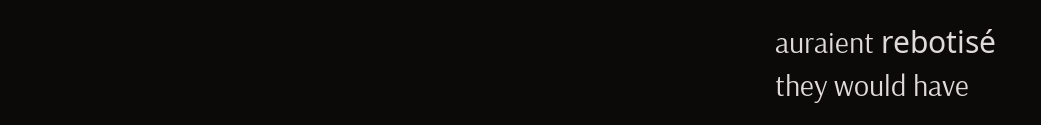auraient rebotisé
they would have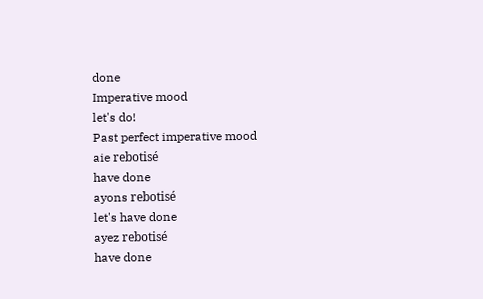done
Imperative mood
let's do!
Past perfect imperative mood
aie rebotisé
have done
ayons rebotisé
let's have done
ayez rebotisé
have done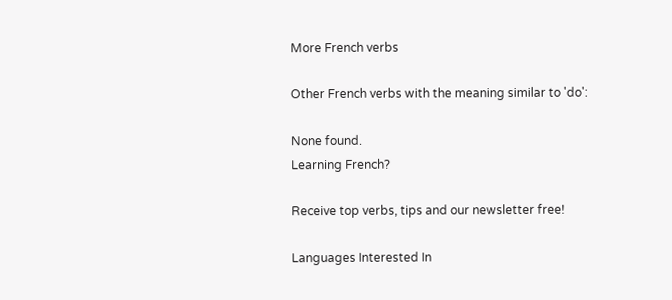More French verbs

Other French verbs with the meaning similar to 'do':

None found.
Learning French?

Receive top verbs, tips and our newsletter free!

Languages Interested In